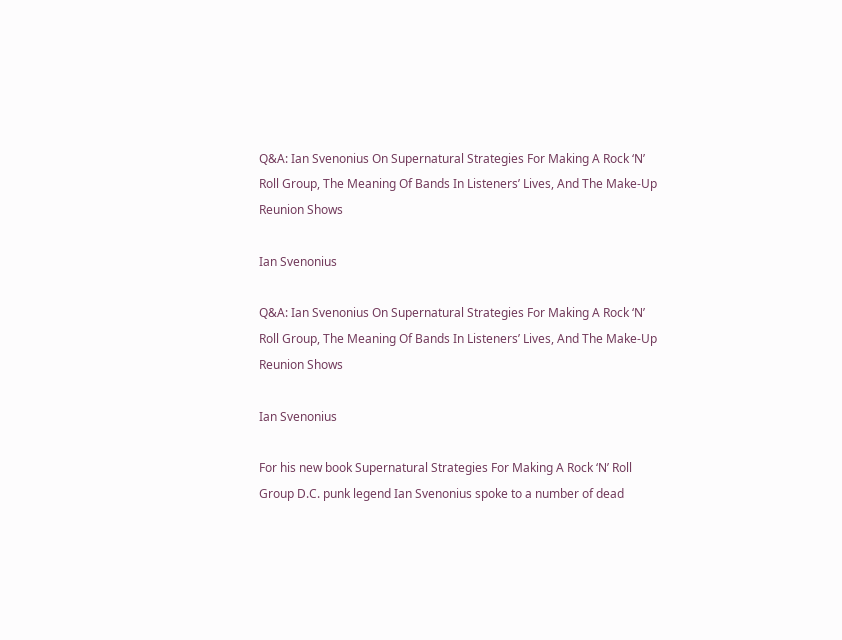Q&A: Ian Svenonius On Supernatural Strategies For Making A Rock ‘N’ Roll Group, The Meaning Of Bands In Listeners’ Lives, And The Make-Up Reunion Shows

Ian Svenonius

Q&A: Ian Svenonius On Supernatural Strategies For Making A Rock ‘N’ Roll Group, The Meaning Of Bands In Listeners’ Lives, And The Make-Up Reunion Shows

Ian Svenonius

For his new book Supernatural Strategies For Making A Rock ‘N’ Roll Group D.C. punk legend Ian Svenonius spoke to a number of dead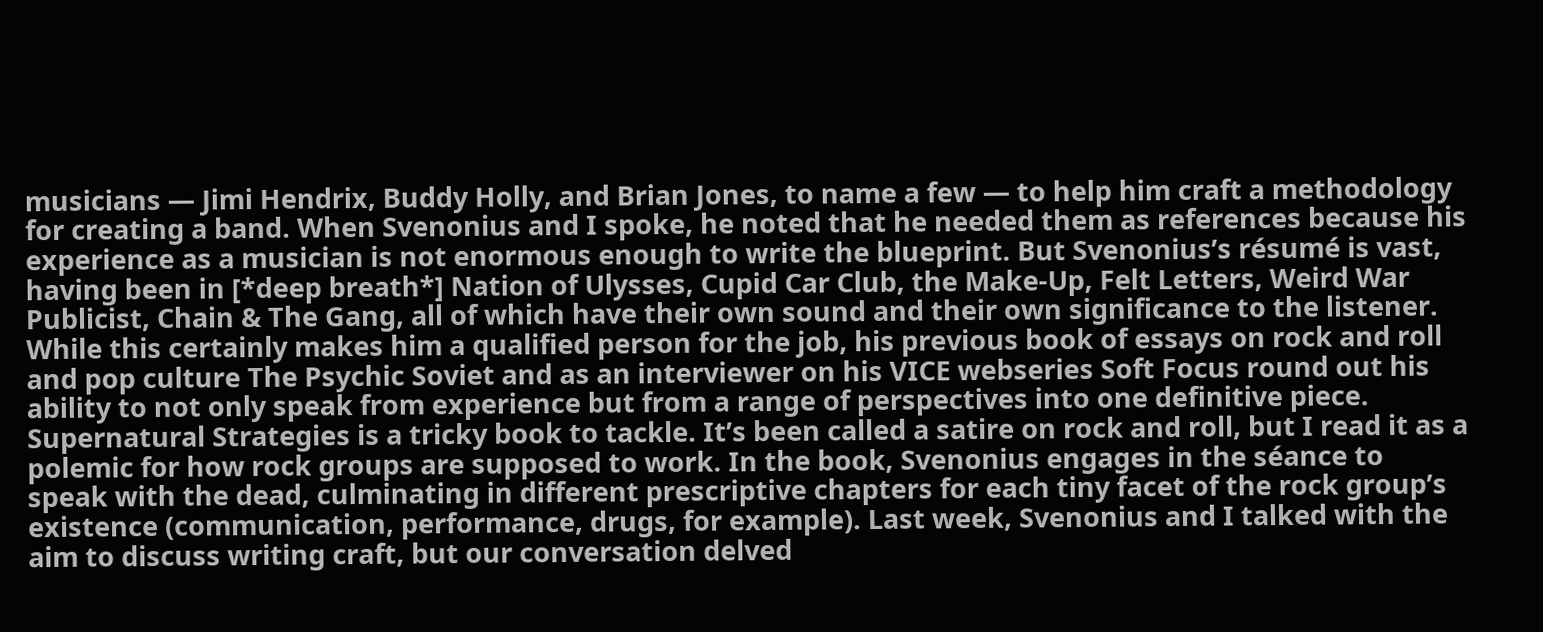musicians — Jimi Hendrix, Buddy Holly, and Brian Jones, to name a few — to help him craft a methodology for creating a band. When Svenonius and I spoke, he noted that he needed them as references because his experience as a musician is not enormous enough to write the blueprint. But Svenonius’s résumé is vast, having been in [*deep breath*] Nation of Ulysses, Cupid Car Club, the Make-Up, Felt Letters, Weird War Publicist, Chain & The Gang, all of which have their own sound and their own significance to the listener. While this certainly makes him a qualified person for the job, his previous book of essays on rock and roll and pop culture The Psychic Soviet and as an interviewer on his VICE webseries Soft Focus round out his ability to not only speak from experience but from a range of perspectives into one definitive piece. Supernatural Strategies is a tricky book to tackle. It’s been called a satire on rock and roll, but I read it as a polemic for how rock groups are supposed to work. In the book, Svenonius engages in the séance to speak with the dead, culminating in different prescriptive chapters for each tiny facet of the rock group’s existence (communication, performance, drugs, for example). Last week, Svenonius and I talked with the aim to discuss writing craft, but our conversation delved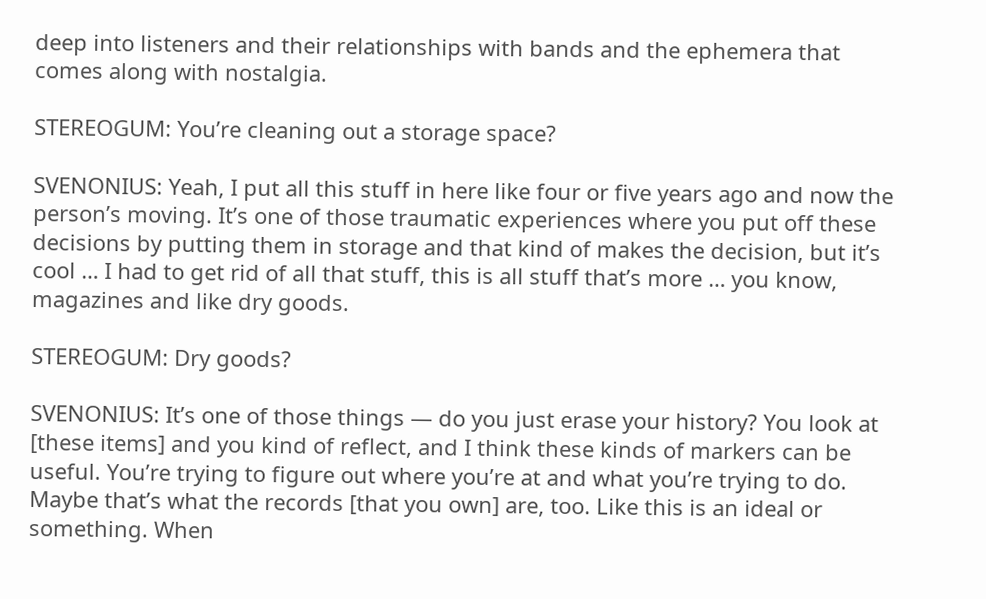deep into listeners and their relationships with bands and the ephemera that comes along with nostalgia.

STEREOGUM: You’re cleaning out a storage space?

SVENONIUS: Yeah, I put all this stuff in here like four or five years ago and now the person’s moving. It’s one of those traumatic experiences where you put off these decisions by putting them in storage and that kind of makes the decision, but it’s cool … I had to get rid of all that stuff, this is all stuff that’s more … you know, magazines and like dry goods.

STEREOGUM: Dry goods?

SVENONIUS: It’s one of those things — do you just erase your history? You look at [these items] and you kind of reflect, and I think these kinds of markers can be useful. You’re trying to figure out where you’re at and what you’re trying to do. Maybe that’s what the records [that you own] are, too. Like this is an ideal or something. When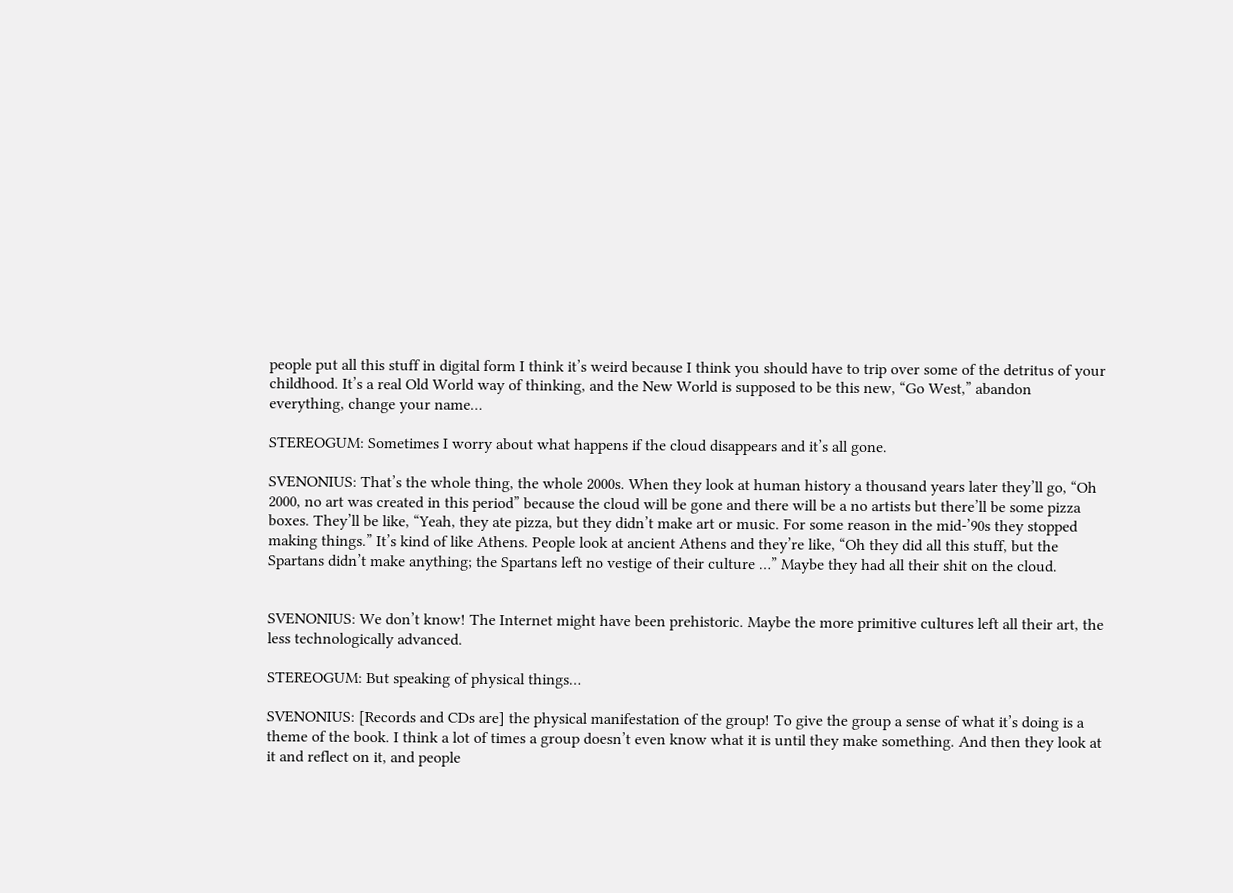people put all this stuff in digital form I think it’s weird because I think you should have to trip over some of the detritus of your childhood. It’s a real Old World way of thinking, and the New World is supposed to be this new, “Go West,” abandon everything, change your name…

STEREOGUM: Sometimes I worry about what happens if the cloud disappears and it’s all gone.

SVENONIUS: That’s the whole thing, the whole 2000s. When they look at human history a thousand years later they’ll go, “Oh 2000, no art was created in this period” because the cloud will be gone and there will be a no artists but there’ll be some pizza boxes. They’ll be like, “Yeah, they ate pizza, but they didn’t make art or music. For some reason in the mid-’90s they stopped making things.” It’s kind of like Athens. People look at ancient Athens and they’re like, “Oh they did all this stuff, but the Spartans didn’t make anything; the Spartans left no vestige of their culture …” Maybe they had all their shit on the cloud.


SVENONIUS: We don’t know! The Internet might have been prehistoric. Maybe the more primitive cultures left all their art, the less technologically advanced.

STEREOGUM: But speaking of physical things…

SVENONIUS: [Records and CDs are] the physical manifestation of the group! To give the group a sense of what it’s doing is a theme of the book. I think a lot of times a group doesn’t even know what it is until they make something. And then they look at it and reflect on it, and people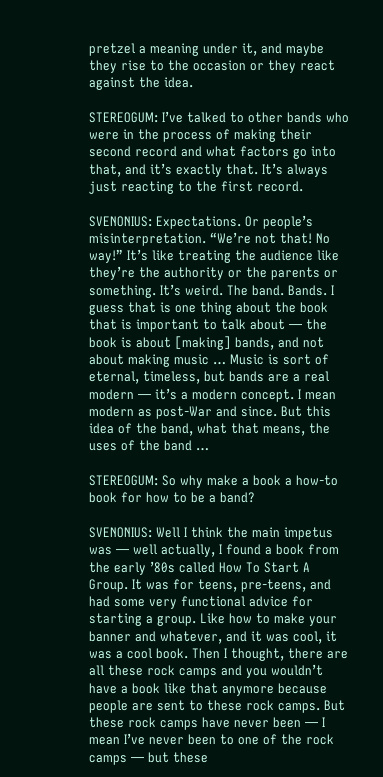pretzel a meaning under it, and maybe they rise to the occasion or they react against the idea.

STEREOGUM: I’ve talked to other bands who were in the process of making their second record and what factors go into that, and it’s exactly that. It’s always just reacting to the first record.

SVENONIUS: Expectations. Or people’s misinterpretation. “We’re not that! No way!” It’s like treating the audience like they’re the authority or the parents or something. It’s weird. The band. Bands. I guess that is one thing about the book that is important to talk about — the book is about [making] bands, and not about making music … Music is sort of eternal, timeless, but bands are a real modern — it’s a modern concept. I mean modern as post-War and since. But this idea of the band, what that means, the uses of the band …

STEREOGUM: So why make a book a how-to book for how to be a band?

SVENONIUS: Well I think the main impetus was — well actually, I found a book from the early ’80s called How To Start A Group. It was for teens, pre-teens, and had some very functional advice for starting a group. Like how to make your banner and whatever, and it was cool, it was a cool book. Then I thought, there are all these rock camps and you wouldn’t have a book like that anymore because people are sent to these rock camps. But these rock camps have never been — I mean I’ve never been to one of the rock camps — but these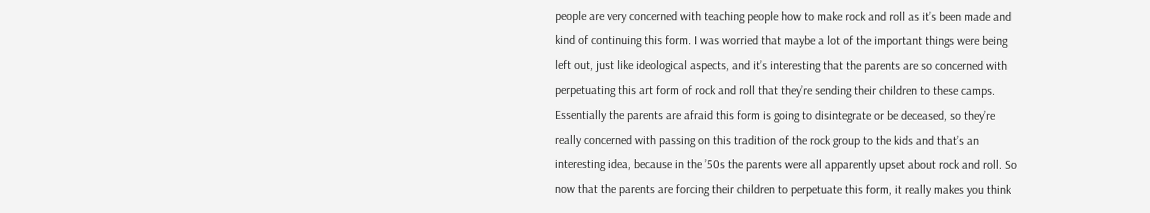people are very concerned with teaching people how to make rock and roll as it’s been made and kind of continuing this form. I was worried that maybe a lot of the important things were being left out, just like ideological aspects, and it’s interesting that the parents are so concerned with perpetuating this art form of rock and roll that they’re sending their children to these camps. Essentially the parents are afraid this form is going to disintegrate or be deceased, so they’re really concerned with passing on this tradition of the rock group to the kids and that’s an interesting idea, because in the ’50s the parents were all apparently upset about rock and roll. So now that the parents are forcing their children to perpetuate this form, it really makes you think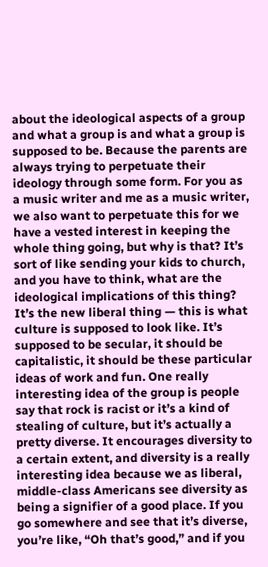about the ideological aspects of a group and what a group is and what a group is supposed to be. Because the parents are always trying to perpetuate their ideology through some form. For you as a music writer and me as a music writer, we also want to perpetuate this for we have a vested interest in keeping the whole thing going, but why is that? It’s sort of like sending your kids to church, and you have to think, what are the ideological implications of this thing? It’s the new liberal thing — this is what culture is supposed to look like. It’s supposed to be secular, it should be capitalistic, it should be these particular ideas of work and fun. One really interesting idea of the group is people say that rock is racist or it’s a kind of stealing of culture, but it’s actually a pretty diverse. It encourages diversity to a certain extent, and diversity is a really interesting idea because we as liberal, middle-class Americans see diversity as being a signifier of a good place. If you go somewhere and see that it’s diverse, you’re like, “Oh that’s good,” and if you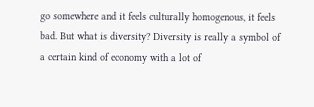go somewhere and it feels culturally homogenous, it feels bad. But what is diversity? Diversity is really a symbol of a certain kind of economy with a lot of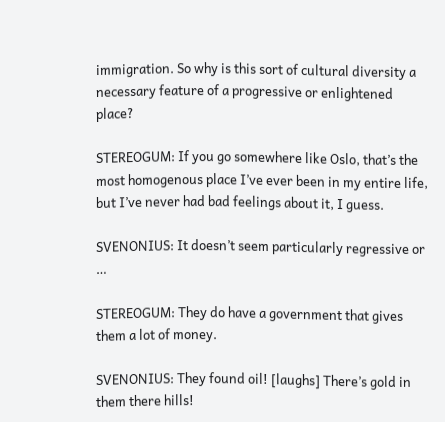immigration. So why is this sort of cultural diversity a necessary feature of a progressive or enlightened place?

STEREOGUM: If you go somewhere like Oslo, that’s the most homogenous place I’ve ever been in my entire life, but I’ve never had bad feelings about it, I guess.

SVENONIUS: It doesn’t seem particularly regressive or …

STEREOGUM: They do have a government that gives them a lot of money.

SVENONIUS: They found oil! [laughs] There’s gold in them there hills!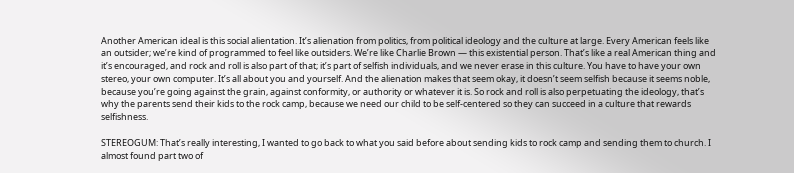Another American ideal is this social alientation. It’s alienation from politics, from political ideology and the culture at large. Every American feels like an outsider; we’re kind of programmed to feel like outsiders. We’re like Charlie Brown — this existential person. That’s like a real American thing and it’s encouraged, and rock and roll is also part of that; it’s part of selfish individuals, and we never erase in this culture. You have to have your own stereo, your own computer. It’s all about you and yourself. And the alienation makes that seem okay, it doesn’t seem selfish because it seems noble, because you’re going against the grain, against conformity, or authority or whatever it is. So rock and roll is also perpetuating the ideology, that’s why the parents send their kids to the rock camp, because we need our child to be self-centered so they can succeed in a culture that rewards selfishness.

STEREOGUM: That’s really interesting, I wanted to go back to what you said before about sending kids to rock camp and sending them to church. I almost found part two of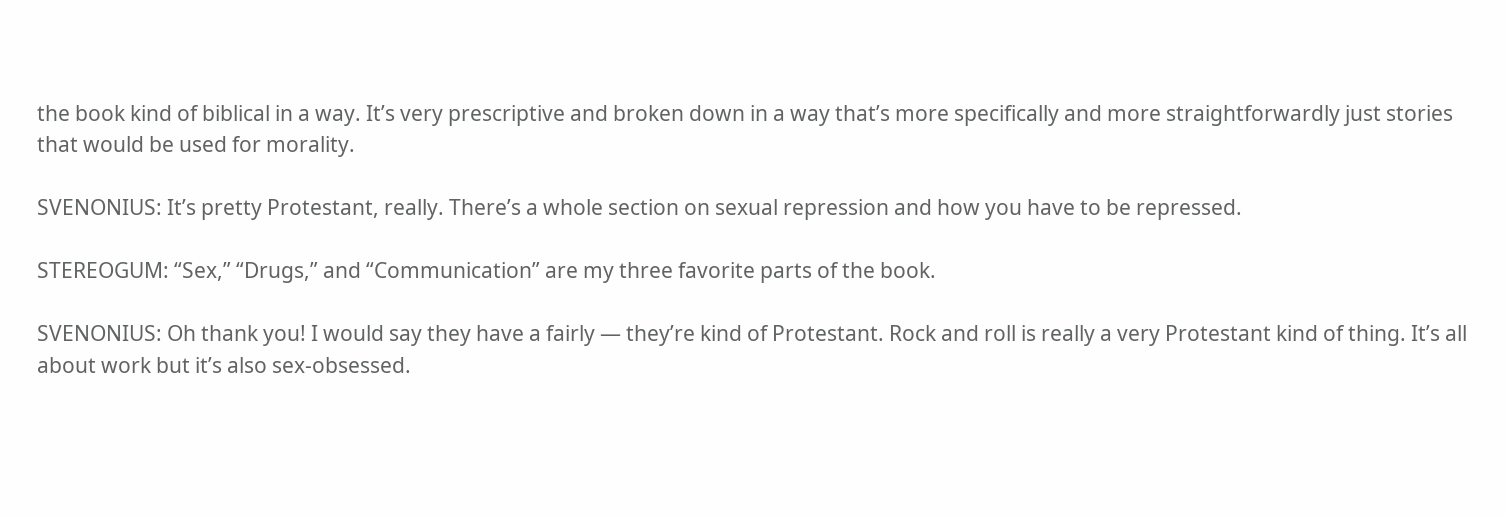the book kind of biblical in a way. It’s very prescriptive and broken down in a way that’s more specifically and more straightforwardly just stories that would be used for morality.

SVENONIUS: It’s pretty Protestant, really. There’s a whole section on sexual repression and how you have to be repressed.

STEREOGUM: “Sex,” “Drugs,” and “Communication” are my three favorite parts of the book.

SVENONIUS: Oh thank you! I would say they have a fairly — they’re kind of Protestant. Rock and roll is really a very Protestant kind of thing. It’s all about work but it’s also sex-obsessed.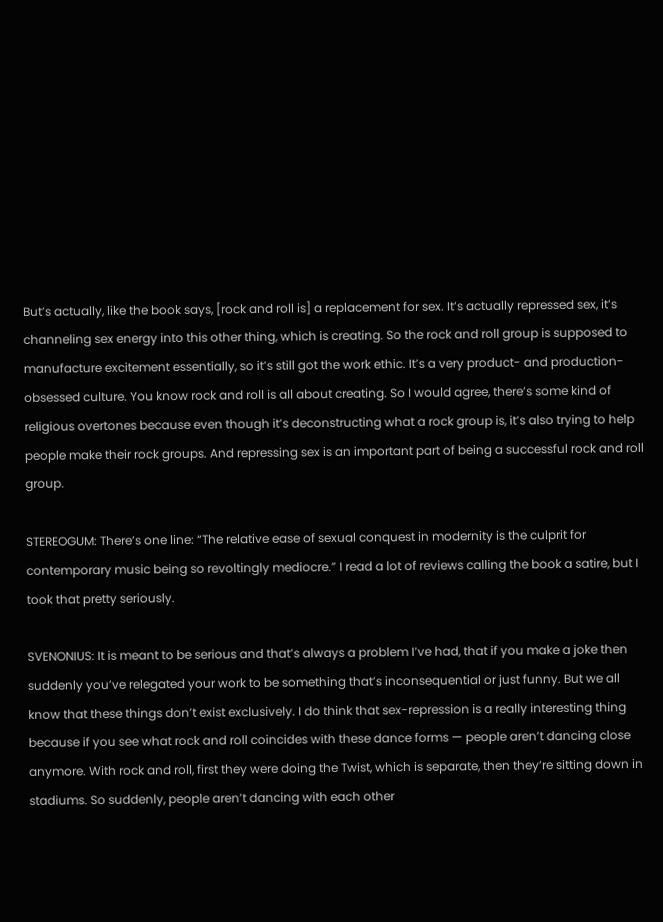But’s actually, like the book says, [rock and roll is] a replacement for sex. It’s actually repressed sex, it’s channeling sex energy into this other thing, which is creating. So the rock and roll group is supposed to manufacture excitement essentially, so it’s still got the work ethic. It’s a very product- and production-obsessed culture. You know rock and roll is all about creating. So I would agree, there’s some kind of religious overtones because even though it’s deconstructing what a rock group is, it’s also trying to help people make their rock groups. And repressing sex is an important part of being a successful rock and roll group.

STEREOGUM: There’s one line: “The relative ease of sexual conquest in modernity is the culprit for contemporary music being so revoltingly mediocre.” I read a lot of reviews calling the book a satire, but I took that pretty seriously.

SVENONIUS: It is meant to be serious and that’s always a problem I’ve had, that if you make a joke then suddenly you’ve relegated your work to be something that’s inconsequential or just funny. But we all know that these things don’t exist exclusively. I do think that sex-repression is a really interesting thing because if you see what rock and roll coincides with these dance forms — people aren’t dancing close anymore. With rock and roll, first they were doing the Twist, which is separate, then they’re sitting down in stadiums. So suddenly, people aren’t dancing with each other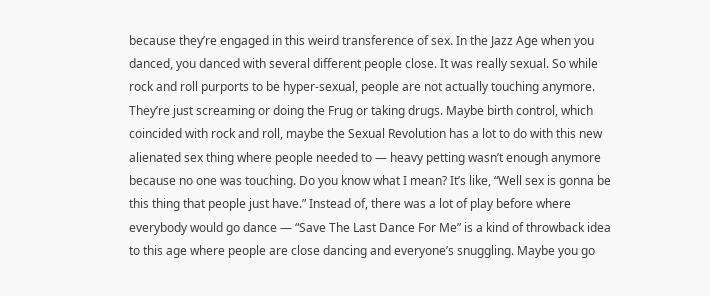because they’re engaged in this weird transference of sex. In the Jazz Age when you danced, you danced with several different people close. It was really sexual. So while rock and roll purports to be hyper-sexual, people are not actually touching anymore. They’re just screaming or doing the Frug or taking drugs. Maybe birth control, which coincided with rock and roll, maybe the Sexual Revolution has a lot to do with this new alienated sex thing where people needed to — heavy petting wasn’t enough anymore because no one was touching. Do you know what I mean? It’s like, “Well sex is gonna be this thing that people just have.” Instead of, there was a lot of play before where everybody would go dance — “Save The Last Dance For Me” is a kind of throwback idea to this age where people are close dancing and everyone’s snuggling. Maybe you go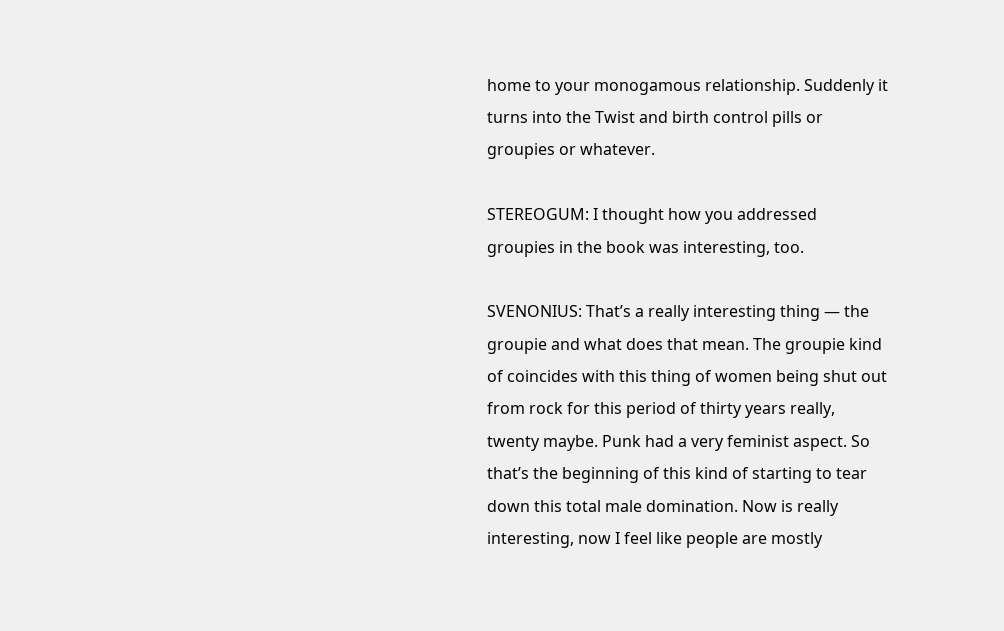home to your monogamous relationship. Suddenly it turns into the Twist and birth control pills or groupies or whatever.

STEREOGUM: I thought how you addressed groupies in the book was interesting, too.

SVENONIUS: That’s a really interesting thing — the groupie and what does that mean. The groupie kind of coincides with this thing of women being shut out from rock for this period of thirty years really, twenty maybe. Punk had a very feminist aspect. So that’s the beginning of this kind of starting to tear down this total male domination. Now is really interesting, now I feel like people are mostly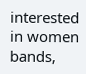interested in women bands,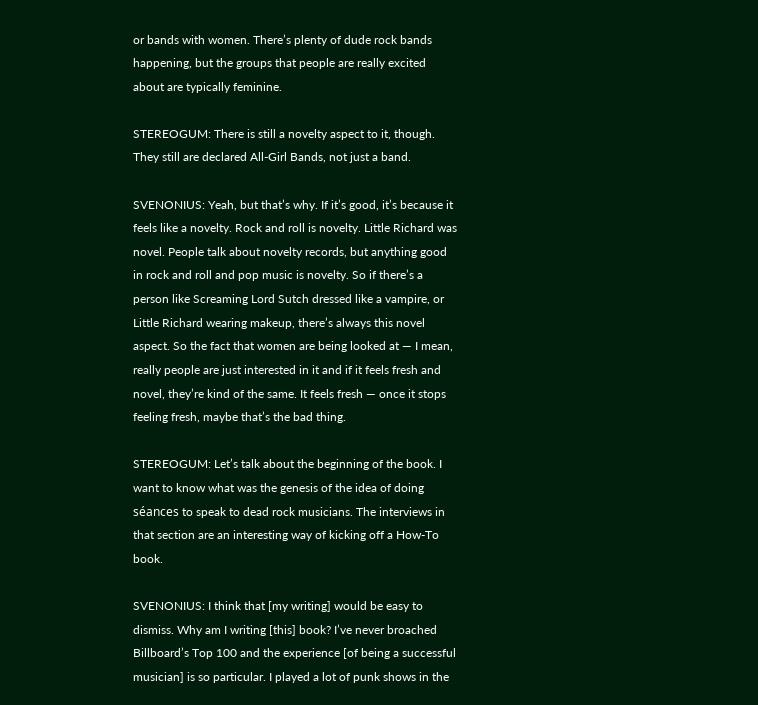or bands with women. There’s plenty of dude rock bands happening, but the groups that people are really excited about are typically feminine.

STEREOGUM: There is still a novelty aspect to it, though. They still are declared All-Girl Bands, not just a band.

SVENONIUS: Yeah, but that’s why. If it’s good, it’s because it feels like a novelty. Rock and roll is novelty. Little Richard was novel. People talk about novelty records, but anything good in rock and roll and pop music is novelty. So if there’s a person like Screaming Lord Sutch dressed like a vampire, or Little Richard wearing makeup, there’s always this novel aspect. So the fact that women are being looked at — I mean, really people are just interested in it and if it feels fresh and novel, they’re kind of the same. It feels fresh — once it stops feeling fresh, maybe that’s the bad thing.

STEREOGUM: Let’s talk about the beginning of the book. I want to know what was the genesis of the idea of doing séances to speak to dead rock musicians. The interviews in that section are an interesting way of kicking off a How-To book.

SVENONIUS: I think that [my writing] would be easy to dismiss. Why am I writing [this] book? I’ve never broached Billboard’s Top 100 and the experience [of being a successful musician] is so particular. I played a lot of punk shows in the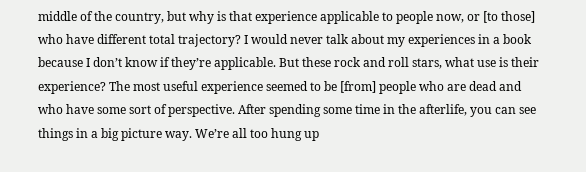middle of the country, but why is that experience applicable to people now, or [to those] who have different total trajectory? I would never talk about my experiences in a book because I don’t know if they’re applicable. But these rock and roll stars, what use is their experience? The most useful experience seemed to be [from] people who are dead and who have some sort of perspective. After spending some time in the afterlife, you can see things in a big picture way. We’re all too hung up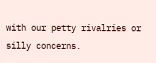with our petty rivalries or silly concerns.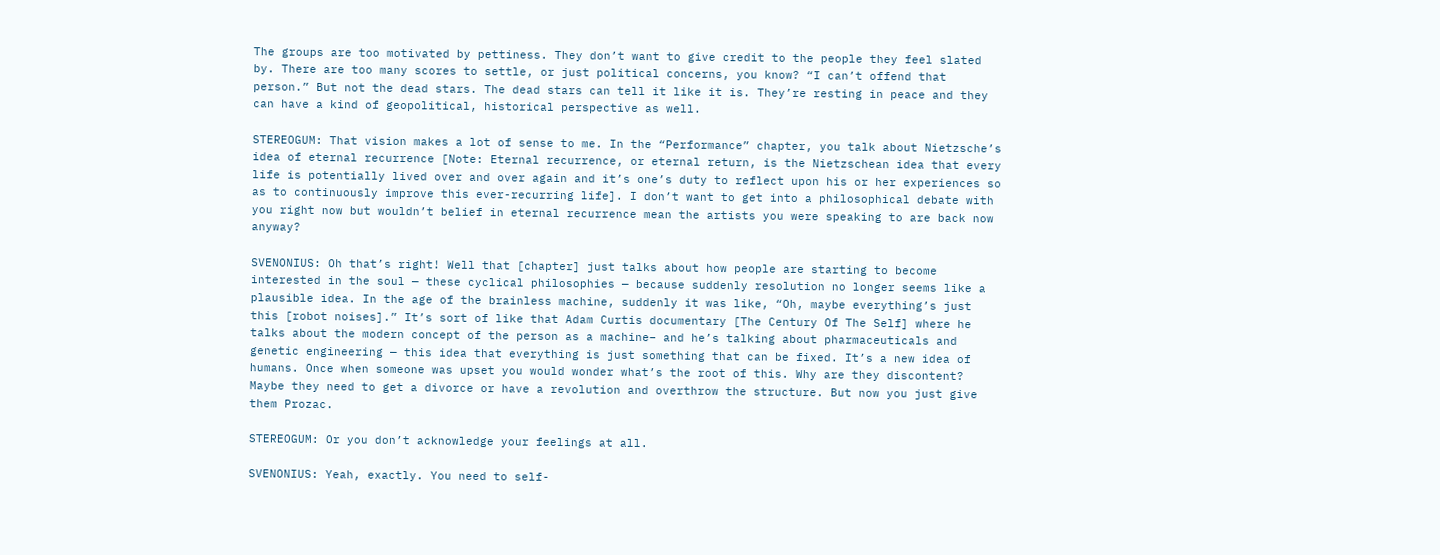The groups are too motivated by pettiness. They don’t want to give credit to the people they feel slated by. There are too many scores to settle, or just political concerns, you know? “I can’t offend that person.” But not the dead stars. The dead stars can tell it like it is. They’re resting in peace and they can have a kind of geopolitical, historical perspective as well.

STEREOGUM: That vision makes a lot of sense to me. In the “Performance” chapter, you talk about Nietzsche’s idea of eternal recurrence [Note: Eternal recurrence, or eternal return, is the Nietzschean idea that every life is potentially lived over and over again and it’s one’s duty to reflect upon his or her experiences so as to continuously improve this ever-recurring life]. I don’t want to get into a philosophical debate with you right now but wouldn’t belief in eternal recurrence mean the artists you were speaking to are back now anyway?

SVENONIUS: Oh that’s right! Well that [chapter] just talks about how people are starting to become interested in the soul — these cyclical philosophies — because suddenly resolution no longer seems like a plausible idea. In the age of the brainless machine, suddenly it was like, “Oh, maybe everything’s just this [robot noises].” It’s sort of like that Adam Curtis documentary [The Century Of The Self] where he talks about the modern concept of the person as a machine– and he’s talking about pharmaceuticals and genetic engineering — this idea that everything is just something that can be fixed. It’s a new idea of humans. Once when someone was upset you would wonder what’s the root of this. Why are they discontent? Maybe they need to get a divorce or have a revolution and overthrow the structure. But now you just give them Prozac.

STEREOGUM: Or you don’t acknowledge your feelings at all.

SVENONIUS: Yeah, exactly. You need to self-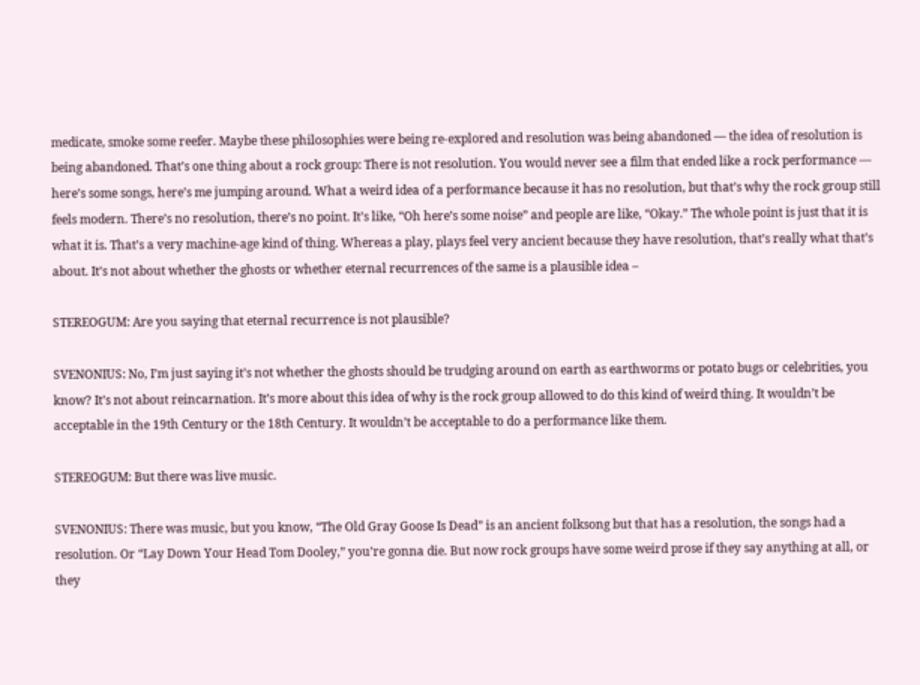medicate, smoke some reefer. Maybe these philosophies were being re-explored and resolution was being abandoned — the idea of resolution is being abandoned. That’s one thing about a rock group: There is not resolution. You would never see a film that ended like a rock performance — here’s some songs, here’s me jumping around. What a weird idea of a performance because it has no resolution, but that’s why the rock group still feels modern. There’s no resolution, there’s no point. It’s like, “Oh here’s some noise” and people are like, “Okay.” The whole point is just that it is what it is. That’s a very machine-age kind of thing. Whereas a play, plays feel very ancient because they have resolution, that’s really what that’s about. It’s not about whether the ghosts or whether eternal recurrences of the same is a plausible idea –

STEREOGUM: Are you saying that eternal recurrence is not plausible?

SVENONIUS: No, I’m just saying it’s not whether the ghosts should be trudging around on earth as earthworms or potato bugs or celebrities, you know? It’s not about reincarnation. It’s more about this idea of why is the rock group allowed to do this kind of weird thing. It wouldn’t be acceptable in the 19th Century or the 18th Century. It wouldn’t be acceptable to do a performance like them.

STEREOGUM: But there was live music.

SVENONIUS: There was music, but you know, “The Old Gray Goose Is Dead” is an ancient folksong but that has a resolution, the songs had a resolution. Or “Lay Down Your Head Tom Dooley,” you’re gonna die. But now rock groups have some weird prose if they say anything at all, or they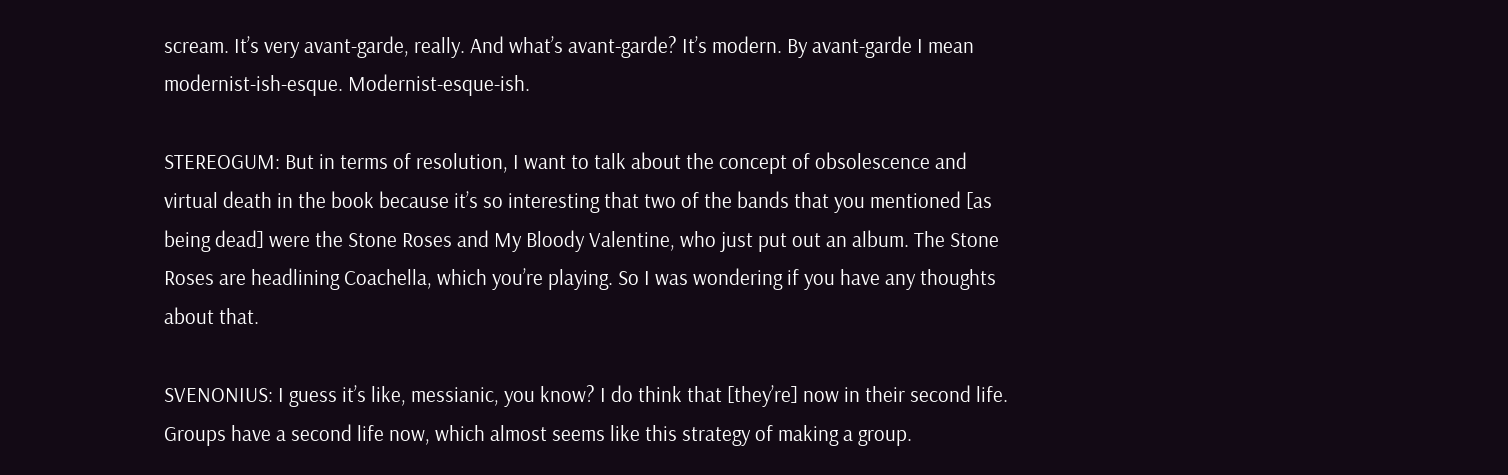scream. It’s very avant-garde, really. And what’s avant-garde? It’s modern. By avant-garde I mean modernist-ish-esque. Modernist-esque-ish.

STEREOGUM: But in terms of resolution, I want to talk about the concept of obsolescence and virtual death in the book because it’s so interesting that two of the bands that you mentioned [as being dead] were the Stone Roses and My Bloody Valentine, who just put out an album. The Stone Roses are headlining Coachella, which you’re playing. So I was wondering if you have any thoughts about that.

SVENONIUS: I guess it’s like, messianic, you know? I do think that [they’re] now in their second life. Groups have a second life now, which almost seems like this strategy of making a group.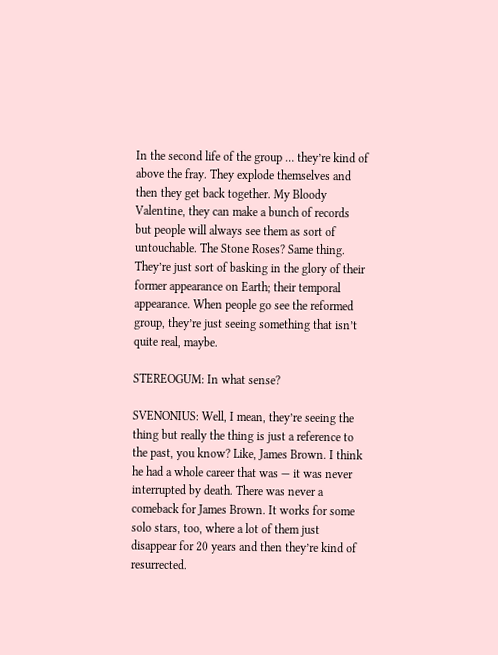In the second life of the group … they’re kind of above the fray. They explode themselves and then they get back together. My Bloody Valentine, they can make a bunch of records but people will always see them as sort of untouchable. The Stone Roses? Same thing. They’re just sort of basking in the glory of their former appearance on Earth; their temporal appearance. When people go see the reformed group, they’re just seeing something that isn’t quite real, maybe.

STEREOGUM: In what sense?

SVENONIUS: Well, I mean, they’re seeing the thing but really the thing is just a reference to the past, you know? Like, James Brown. I think he had a whole career that was — it was never interrupted by death. There was never a comeback for James Brown. It works for some solo stars, too, where a lot of them just disappear for 20 years and then they’re kind of resurrected.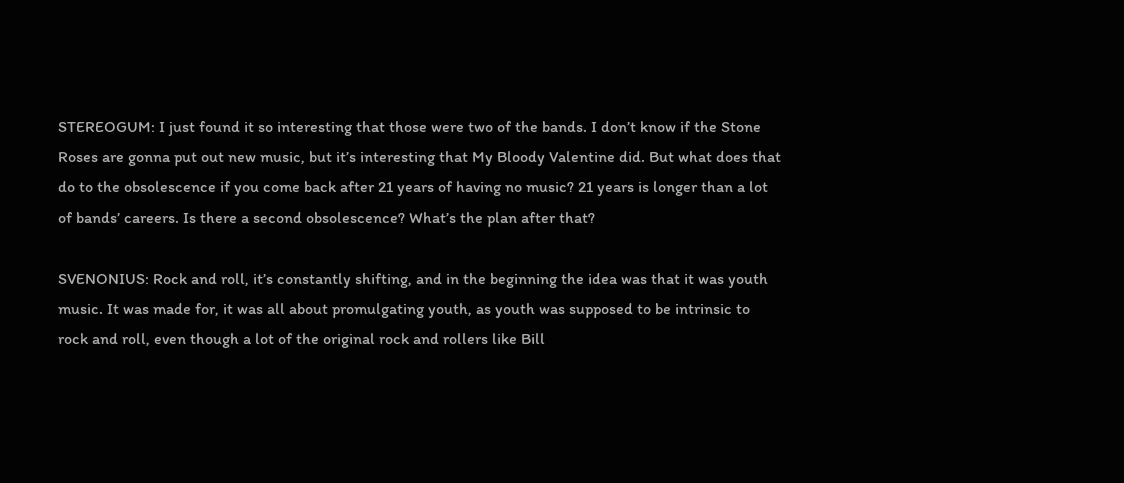STEREOGUM: I just found it so interesting that those were two of the bands. I don’t know if the Stone Roses are gonna put out new music, but it’s interesting that My Bloody Valentine did. But what does that do to the obsolescence if you come back after 21 years of having no music? 21 years is longer than a lot of bands’ careers. Is there a second obsolescence? What’s the plan after that?

SVENONIUS: Rock and roll, it’s constantly shifting, and in the beginning the idea was that it was youth music. It was made for, it was all about promulgating youth, as youth was supposed to be intrinsic to rock and roll, even though a lot of the original rock and rollers like Bill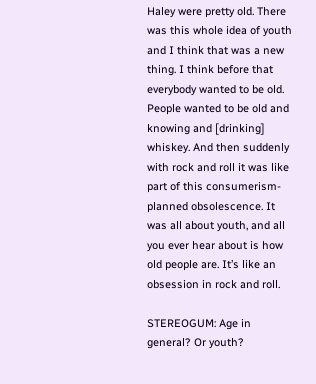Haley were pretty old. There was this whole idea of youth and I think that was a new thing. I think before that everybody wanted to be old. People wanted to be old and knowing and [drinking] whiskey. And then suddenly with rock and roll it was like part of this consumerism-planned obsolescence. It was all about youth, and all you ever hear about is how old people are. It’s like an obsession in rock and roll.

STEREOGUM: Age in general? Or youth?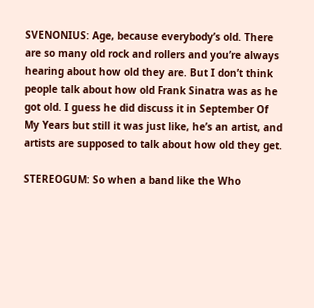SVENONIUS: Age, because everybody’s old. There are so many old rock and rollers and you’re always hearing about how old they are. But I don’t think people talk about how old Frank Sinatra was as he got old. I guess he did discuss it in September Of My Years but still it was just like, he’s an artist, and artists are supposed to talk about how old they get.

STEREOGUM: So when a band like the Who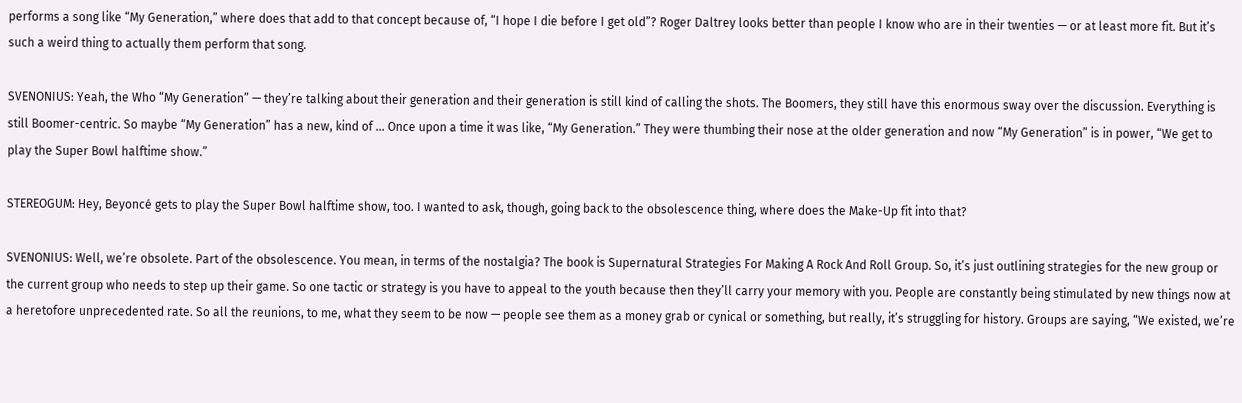performs a song like “My Generation,” where does that add to that concept because of, “I hope I die before I get old”? Roger Daltrey looks better than people I know who are in their twenties — or at least more fit. But it’s such a weird thing to actually them perform that song.

SVENONIUS: Yeah, the Who “My Generation” — they’re talking about their generation and their generation is still kind of calling the shots. The Boomers, they still have this enormous sway over the discussion. Everything is still Boomer-centric. So maybe “My Generation” has a new, kind of … Once upon a time it was like, “My Generation.” They were thumbing their nose at the older generation and now “My Generation” is in power, “We get to play the Super Bowl halftime show.”

STEREOGUM: Hey, Beyoncé gets to play the Super Bowl halftime show, too. I wanted to ask, though, going back to the obsolescence thing, where does the Make-Up fit into that?

SVENONIUS: Well, we’re obsolete. Part of the obsolescence. You mean, in terms of the nostalgia? The book is Supernatural Strategies For Making A Rock And Roll Group. So, it’s just outlining strategies for the new group or the current group who needs to step up their game. So one tactic or strategy is you have to appeal to the youth because then they’ll carry your memory with you. People are constantly being stimulated by new things now at a heretofore unprecedented rate. So all the reunions, to me, what they seem to be now — people see them as a money grab or cynical or something, but really, it’s struggling for history. Groups are saying, “We existed, we’re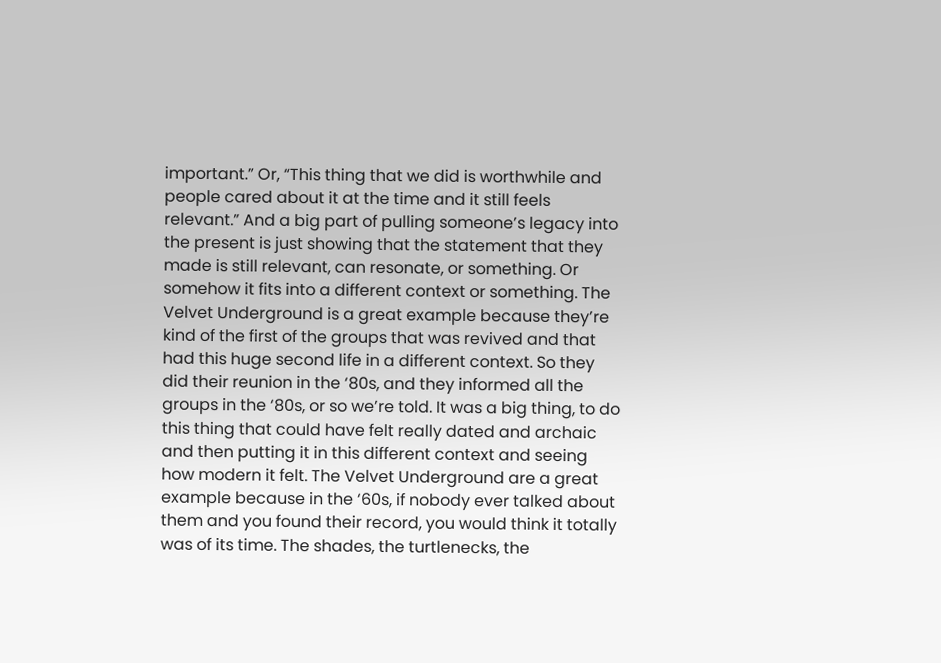important.” Or, “This thing that we did is worthwhile and people cared about it at the time and it still feels relevant.” And a big part of pulling someone’s legacy into the present is just showing that the statement that they made is still relevant, can resonate, or something. Or somehow it fits into a different context or something. The Velvet Underground is a great example because they’re kind of the first of the groups that was revived and that had this huge second life in a different context. So they did their reunion in the ‘80s, and they informed all the groups in the ‘80s, or so we’re told. It was a big thing, to do this thing that could have felt really dated and archaic and then putting it in this different context and seeing how modern it felt. The Velvet Underground are a great example because in the ‘60s, if nobody ever talked about them and you found their record, you would think it totally was of its time. The shades, the turtlenecks, the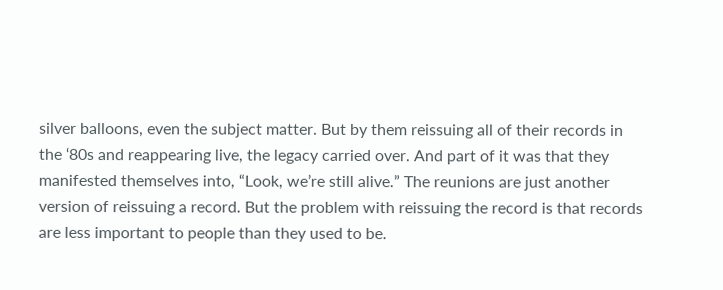silver balloons, even the subject matter. But by them reissuing all of their records in the ‘80s and reappearing live, the legacy carried over. And part of it was that they manifested themselves into, “Look, we’re still alive.” The reunions are just another version of reissuing a record. But the problem with reissuing the record is that records are less important to people than they used to be.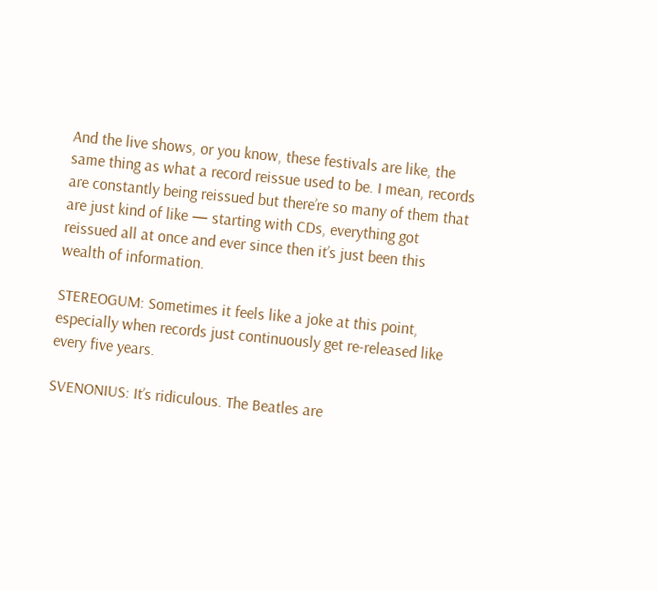And the live shows, or you know, these festivals are like, the same thing as what a record reissue used to be. I mean, records are constantly being reissued but there’re so many of them that are just kind of like — starting with CDs, everything got reissued all at once and ever since then it’s just been this wealth of information.

STEREOGUM: Sometimes it feels like a joke at this point, especially when records just continuously get re-released like every five years.

SVENONIUS: It’s ridiculous. The Beatles are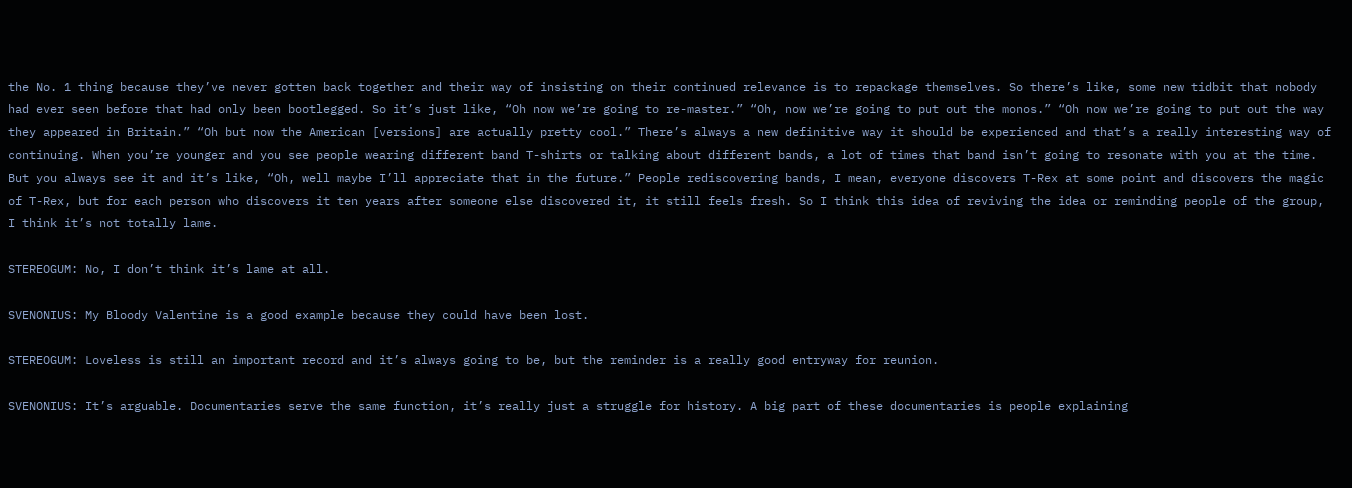the No. 1 thing because they’ve never gotten back together and their way of insisting on their continued relevance is to repackage themselves. So there’s like, some new tidbit that nobody had ever seen before that had only been bootlegged. So it’s just like, “Oh now we’re going to re-master.” “Oh, now we’re going to put out the monos.” “Oh now we’re going to put out the way they appeared in Britain.” “Oh but now the American [versions] are actually pretty cool.” There’s always a new definitive way it should be experienced and that’s a really interesting way of continuing. When you’re younger and you see people wearing different band T-shirts or talking about different bands, a lot of times that band isn’t going to resonate with you at the time. But you always see it and it’s like, “Oh, well maybe I’ll appreciate that in the future.” People rediscovering bands, I mean, everyone discovers T-Rex at some point and discovers the magic of T-Rex, but for each person who discovers it ten years after someone else discovered it, it still feels fresh. So I think this idea of reviving the idea or reminding people of the group, I think it’s not totally lame.

STEREOGUM: No, I don’t think it’s lame at all.

SVENONIUS: My Bloody Valentine is a good example because they could have been lost.

STEREOGUM: Loveless is still an important record and it’s always going to be, but the reminder is a really good entryway for reunion.

SVENONIUS: It’s arguable. Documentaries serve the same function, it’s really just a struggle for history. A big part of these documentaries is people explaining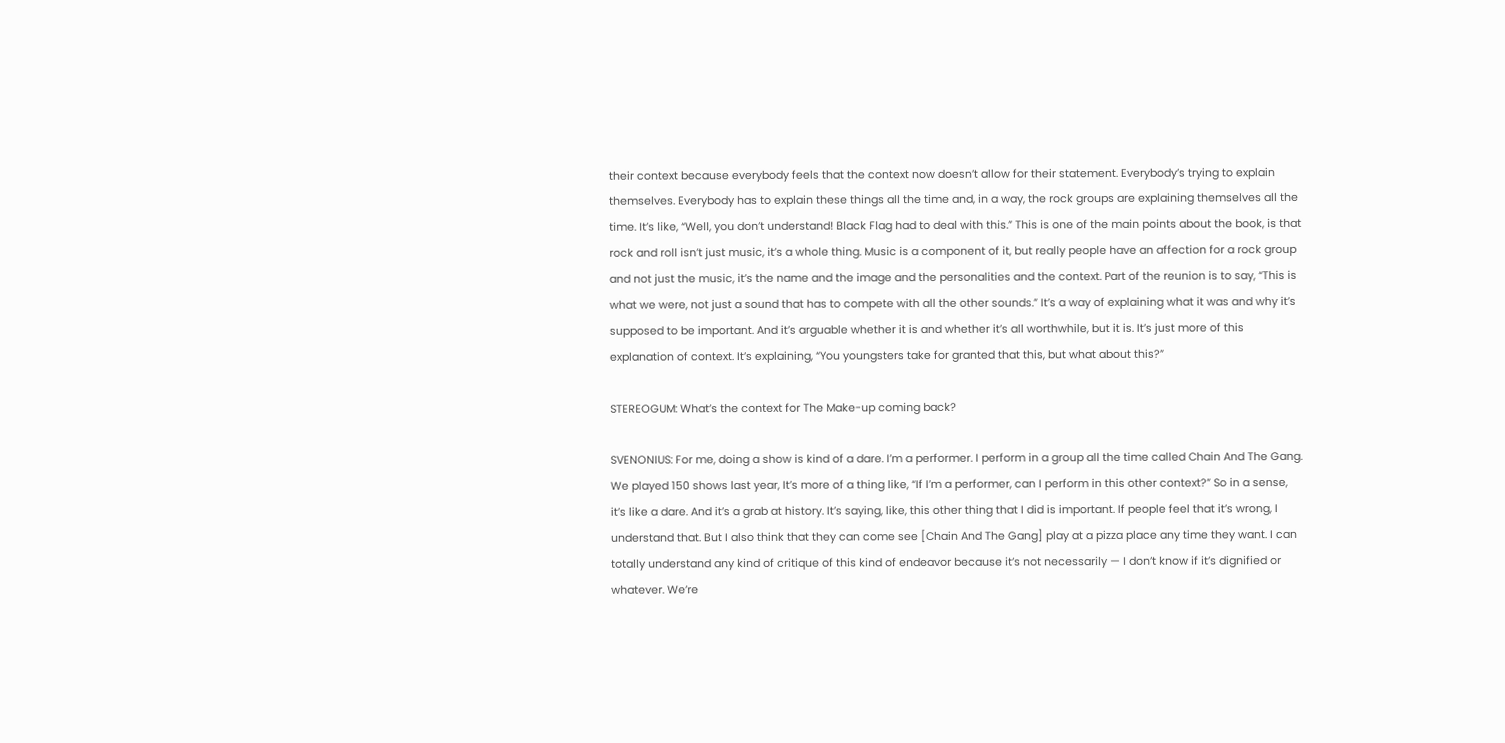their context because everybody feels that the context now doesn’t allow for their statement. Everybody’s trying to explain themselves. Everybody has to explain these things all the time and, in a way, the rock groups are explaining themselves all the time. It’s like, “Well, you don’t understand! Black Flag had to deal with this.” This is one of the main points about the book, is that rock and roll isn’t just music, it’s a whole thing. Music is a component of it, but really people have an affection for a rock group and not just the music, it’s the name and the image and the personalities and the context. Part of the reunion is to say, “This is what we were, not just a sound that has to compete with all the other sounds.” It’s a way of explaining what it was and why it’s supposed to be important. And it’s arguable whether it is and whether it’s all worthwhile, but it is. It’s just more of this explanation of context. It’s explaining, “You youngsters take for granted that this, but what about this?”

STEREOGUM: What’s the context for The Make-up coming back?

SVENONIUS: For me, doing a show is kind of a dare. I’m a performer. I perform in a group all the time called Chain And The Gang. We played 150 shows last year, It’s more of a thing like, “If I’m a performer, can I perform in this other context?” So in a sense, it’s like a dare. And it’s a grab at history. It’s saying, like, this other thing that I did is important. If people feel that it’s wrong, I understand that. But I also think that they can come see [Chain And The Gang] play at a pizza place any time they want. I can totally understand any kind of critique of this kind of endeavor because it’s not necessarily — I don’t know if it’s dignified or whatever. We’re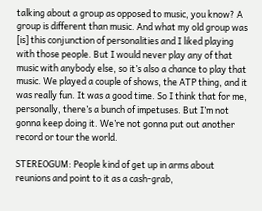talking about a group as opposed to music, you know? A group is different than music. And what my old group was [is] this conjunction of personalities and I liked playing with those people. But I would never play any of that music with anybody else, so it’s also a chance to play that music. We played a couple of shows, the ATP thing, and it was really fun. It was a good time. So I think that for me, personally, there’s a bunch of impetuses. But I’m not gonna keep doing it. We’re not gonna put out another record or tour the world.

STEREOGUM: People kind of get up in arms about reunions and point to it as a cash-grab,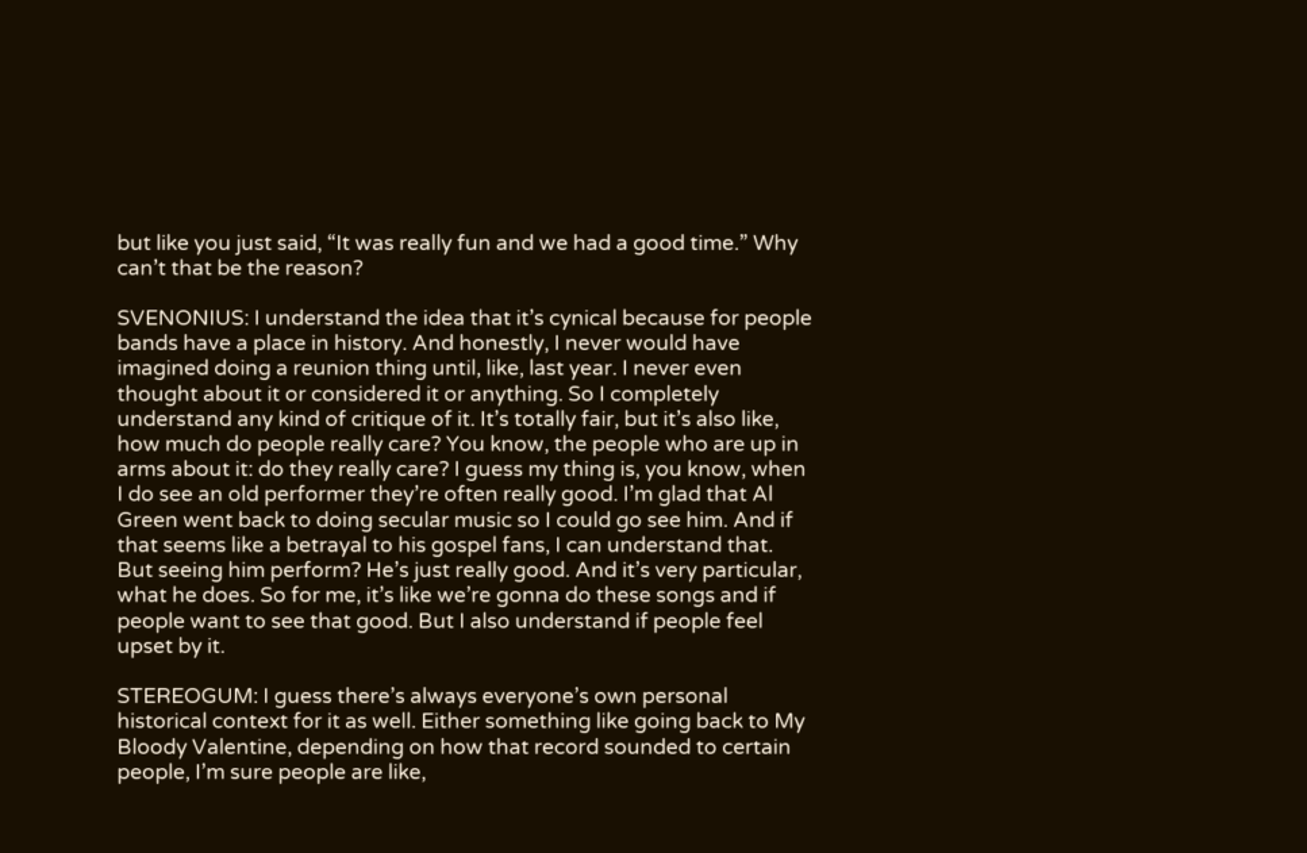but like you just said, “It was really fun and we had a good time.” Why can’t that be the reason?

SVENONIUS: I understand the idea that it’s cynical because for people bands have a place in history. And honestly, I never would have imagined doing a reunion thing until, like, last year. I never even thought about it or considered it or anything. So I completely understand any kind of critique of it. It’s totally fair, but it’s also like, how much do people really care? You know, the people who are up in arms about it: do they really care? I guess my thing is, you know, when I do see an old performer they’re often really good. I’m glad that Al Green went back to doing secular music so I could go see him. And if that seems like a betrayal to his gospel fans, I can understand that. But seeing him perform? He’s just really good. And it’s very particular, what he does. So for me, it’s like we’re gonna do these songs and if people want to see that good. But I also understand if people feel upset by it.

STEREOGUM: I guess there’s always everyone’s own personal historical context for it as well. Either something like going back to My Bloody Valentine, depending on how that record sounded to certain people, I’m sure people are like,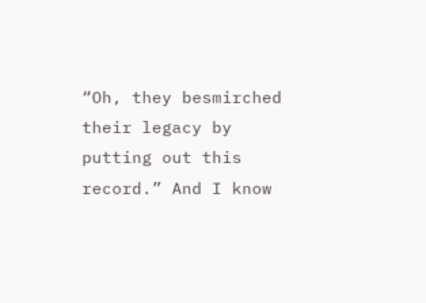“Oh, they besmirched their legacy by putting out this record.” And I know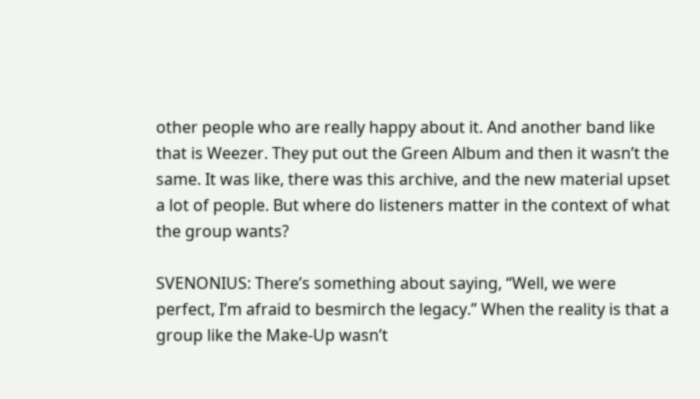other people who are really happy about it. And another band like that is Weezer. They put out the Green Album and then it wasn’t the same. It was like, there was this archive, and the new material upset a lot of people. But where do listeners matter in the context of what the group wants?

SVENONIUS: There’s something about saying, “Well, we were perfect, I’m afraid to besmirch the legacy.” When the reality is that a group like the Make-Up wasn’t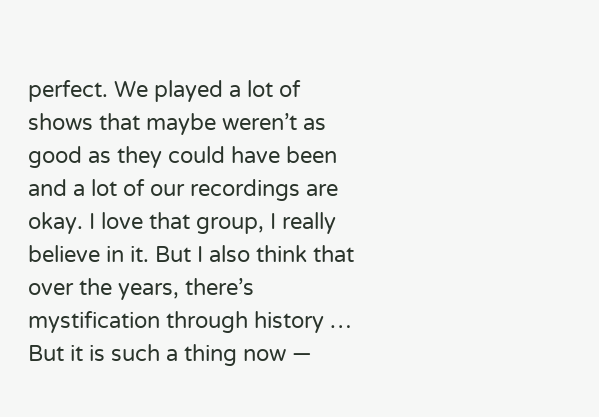perfect. We played a lot of shows that maybe weren’t as good as they could have been and a lot of our recordings are okay. I love that group, I really believe in it. But I also think that over the years, there’s mystification through history … But it is such a thing now —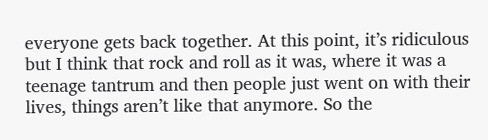everyone gets back together. At this point, it’s ridiculous but I think that rock and roll as it was, where it was a teenage tantrum and then people just went on with their lives, things aren’t like that anymore. So the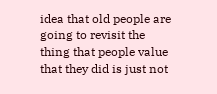idea that old people are going to revisit the thing that people value that they did is just not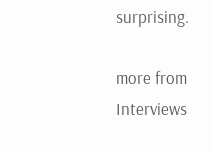surprising.

more from Interviews